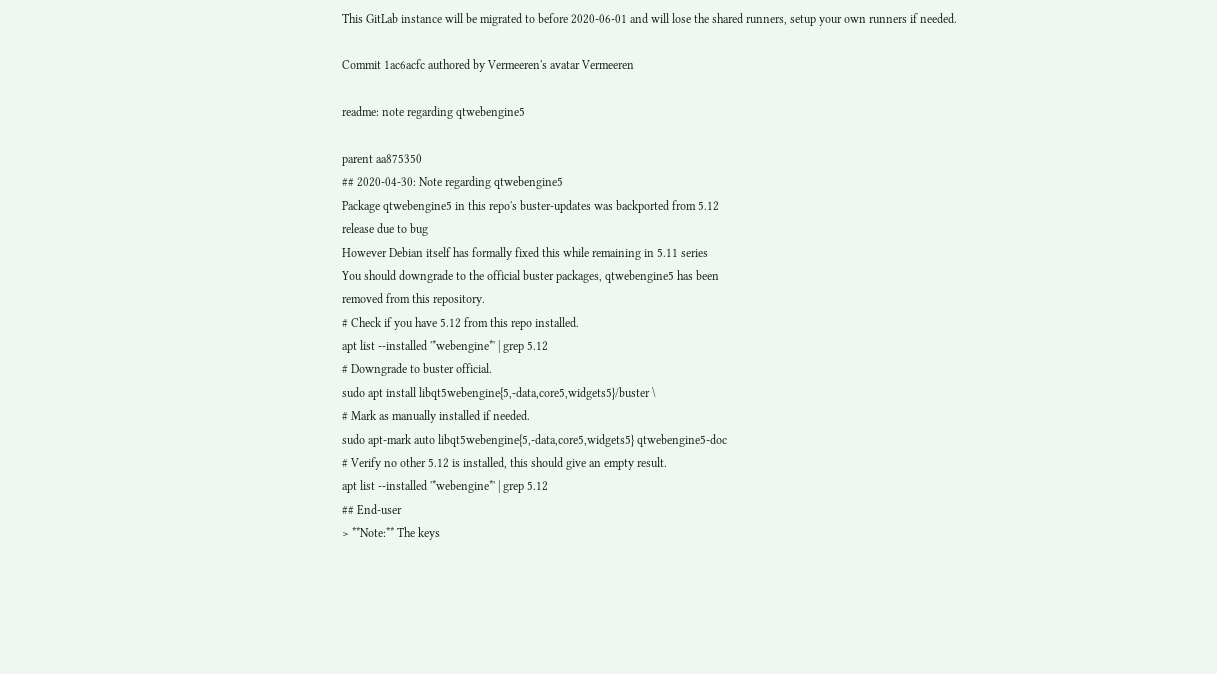This GitLab instance will be migrated to before 2020-06-01 and will lose the shared runners, setup your own runners if needed.

Commit 1ac6acfc authored by Vermeeren's avatar Vermeeren

readme: note regarding qtwebengine5

parent aa875350
## 2020-04-30: Note regarding qtwebengine5
Package qtwebengine5 in this repo's buster-updates was backported from 5.12
release due to bug
However Debian itself has formally fixed this while remaining in 5.11 series
You should downgrade to the official buster packages, qtwebengine5 has been
removed from this repository.
# Check if you have 5.12 from this repo installed.
apt list --installed '*webengine*' | grep 5.12
# Downgrade to buster official.
sudo apt install libqt5webengine{5,-data,core5,widgets5}/buster \
# Mark as manually installed if needed.
sudo apt-mark auto libqt5webengine{5,-data,core5,widgets5} qtwebengine5-doc
# Verify no other 5.12 is installed, this should give an empty result.
apt list --installed '*webengine*' | grep 5.12
## End-user
> **Note:** The keys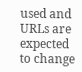used and URLs are expected to change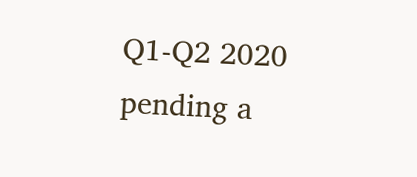Q1-Q2 2020 pending a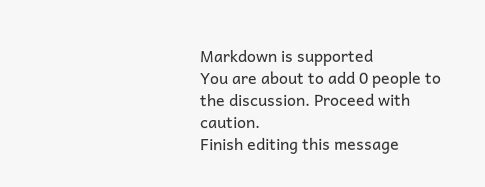Markdown is supported
You are about to add 0 people to the discussion. Proceed with caution.
Finish editing this message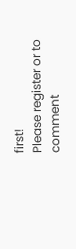first!
Please register or to comment